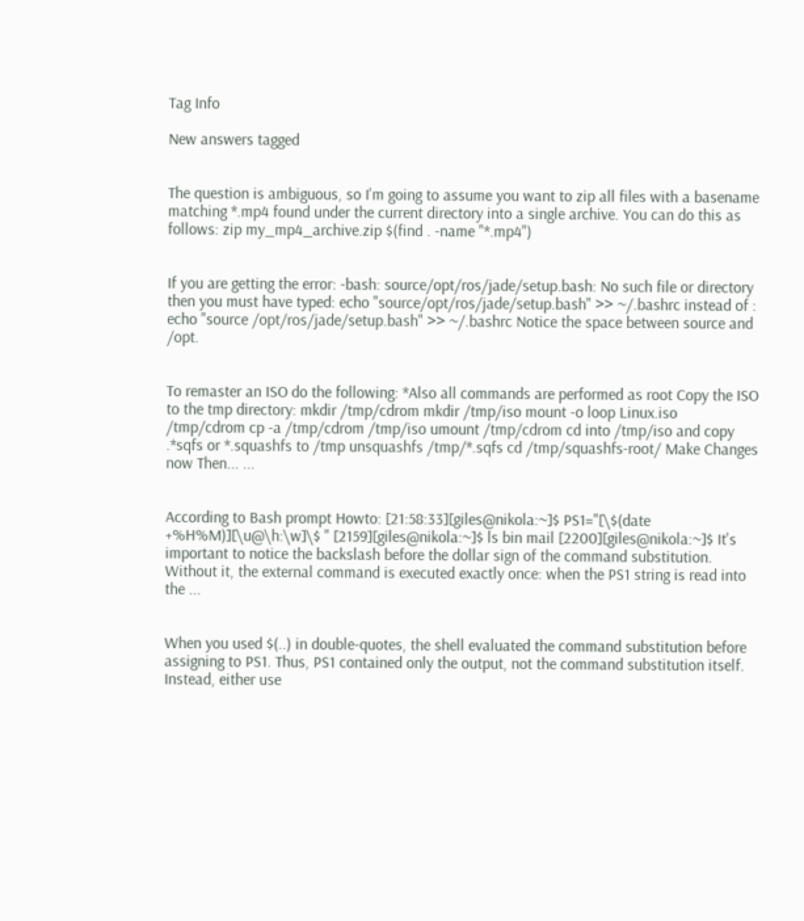Tag Info

New answers tagged


The question is ambiguous, so I'm going to assume you want to zip all files with a basename matching *.mp4 found under the current directory into a single archive. You can do this as follows: zip my_mp4_archive.zip $(find . -name "*.mp4")


If you are getting the error: -bash: source/opt/ros/jade/setup.bash: No such file or directory then you must have typed: echo "source/opt/ros/jade/setup.bash" >> ~/.bashrc instead of : echo "source /opt/ros/jade/setup.bash" >> ~/.bashrc Notice the space between source and /opt.


To remaster an ISO do the following: *Also all commands are performed as root Copy the ISO to the tmp directory: mkdir /tmp/cdrom mkdir /tmp/iso mount -o loop Linux.iso /tmp/cdrom cp -a /tmp/cdrom /tmp/iso umount /tmp/cdrom cd into /tmp/iso and copy .*sqfs or *.squashfs to /tmp unsquashfs /tmp/*.sqfs cd /tmp/squashfs-root/ Make Changes now Then... ...


According to Bash prompt Howto: [21:58:33][giles@nikola:~]$ PS1="[\$(date +%H%M)][\u@\h:\w]\$ " [2159][giles@nikola:~]$ ls bin mail [2200][giles@nikola:~]$ It's important to notice the backslash before the dollar sign of the command substitution. Without it, the external command is executed exactly once: when the PS1 string is read into the ...


When you used $(..) in double-quotes, the shell evaluated the command substitution before assigning to PS1. Thus, PS1 contained only the output, not the command substitution itself. Instead, either use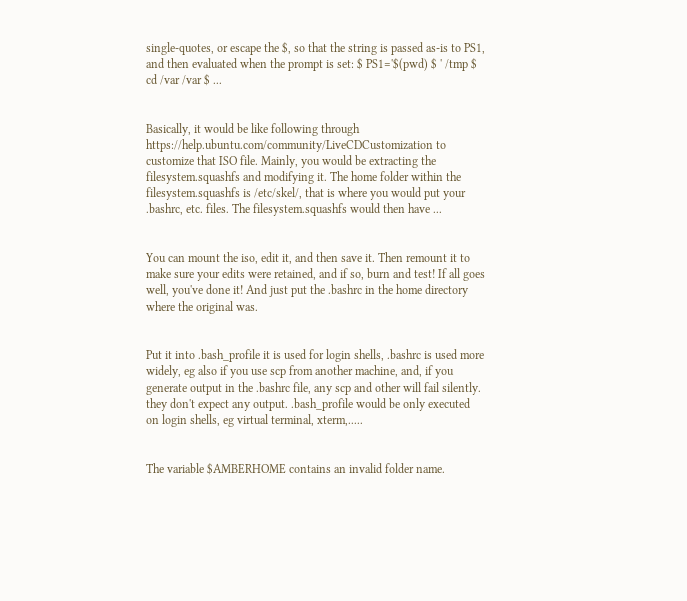single-quotes, or escape the $, so that the string is passed as-is to PS1, and then evaluated when the prompt is set: $ PS1='$(pwd) $ ' /tmp $ cd /var /var $ ...


Basically, it would be like following through https://help.ubuntu.com/community/LiveCDCustomization to customize that ISO file. Mainly, you would be extracting the filesystem.squashfs and modifying it. The home folder within the filesystem.squashfs is /etc/skel/, that is where you would put your .bashrc, etc. files. The filesystem.squashfs would then have ...


You can mount the iso, edit it, and then save it. Then remount it to make sure your edits were retained, and if so, burn and test! If all goes well, you've done it! And just put the .bashrc in the home directory where the original was.


Put it into .bash_profile it is used for login shells, .bashrc is used more widely, eg also if you use scp from another machine, and, if you generate output in the .bashrc file, any scp and other will fail silently. they don't expect any output. .bash_profile would be only executed on login shells, eg virtual terminal, xterm,.....


The variable $AMBERHOME contains an invalid folder name.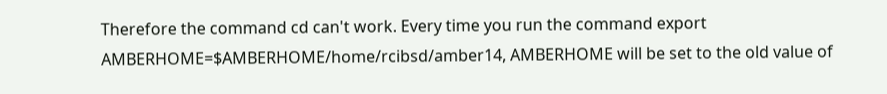Therefore the command cd can't work. Every time you run the command export AMBERHOME=$AMBERHOME/home/rcibsd/amber14, AMBERHOME will be set to the old value of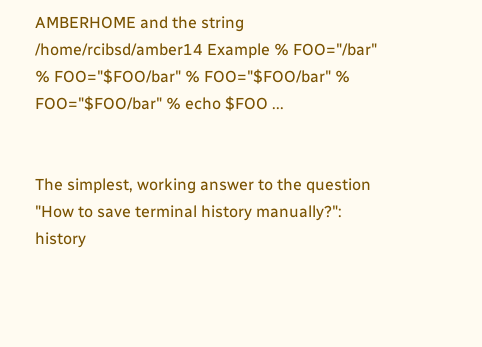AMBERHOME and the string /home/rcibsd/amber14 Example % FOO="/bar" % FOO="$FOO/bar" % FOO="$FOO/bar" % FOO="$FOO/bar" % echo $FOO ...


The simplest, working answer to the question "How to save terminal history manually?": history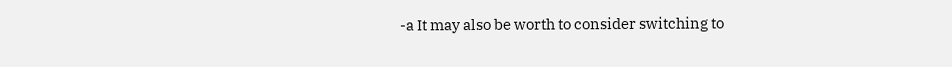-a It may also be worth to consider switching to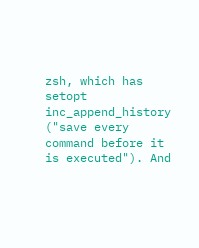zsh, which has setopt inc_append_history ("save every command before it is executed"). And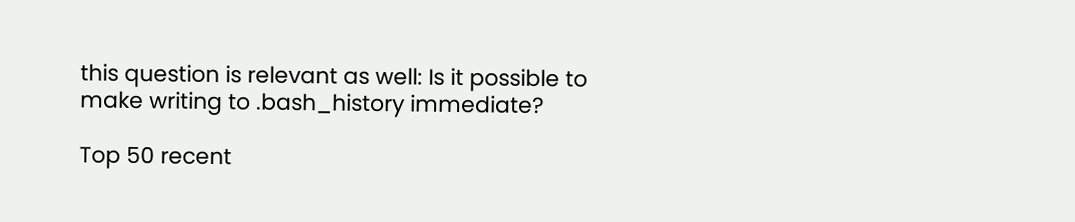this question is relevant as well: Is it possible to make writing to .bash_history immediate?

Top 50 recent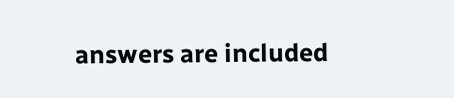answers are included